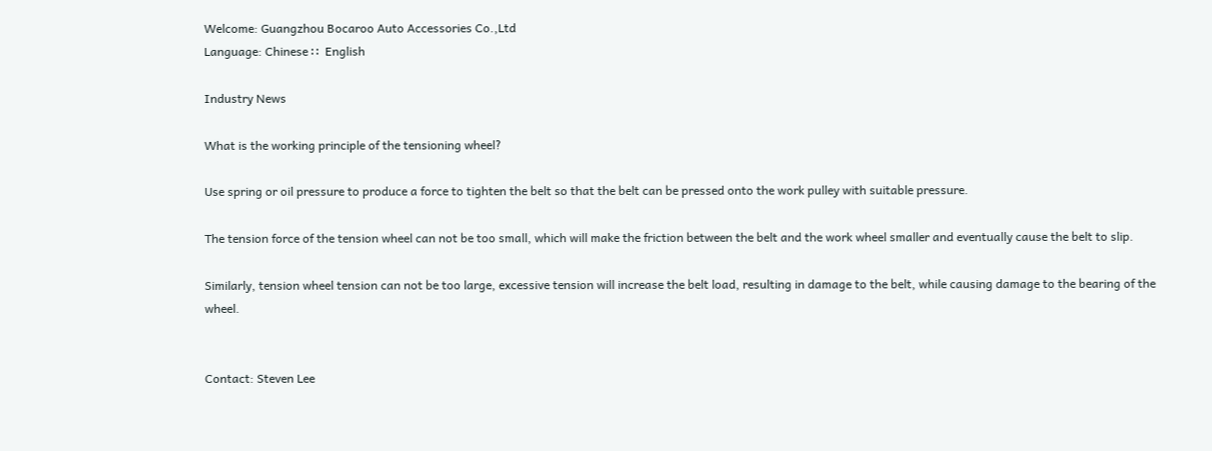Welcome: Guangzhou Bocaroo Auto Accessories Co.,Ltd
Language: Chinese ∷  English

Industry News

What is the working principle of the tensioning wheel?

Use spring or oil pressure to produce a force to tighten the belt so that the belt can be pressed onto the work pulley with suitable pressure.

The tension force of the tension wheel can not be too small, which will make the friction between the belt and the work wheel smaller and eventually cause the belt to slip.

Similarly, tension wheel tension can not be too large, excessive tension will increase the belt load, resulting in damage to the belt, while causing damage to the bearing of the wheel.


Contact: Steven Lee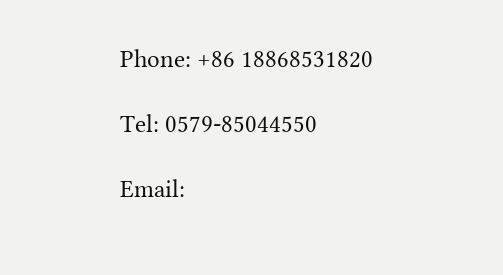Phone: +86 18868531820

Tel: 0579-85044550

Email: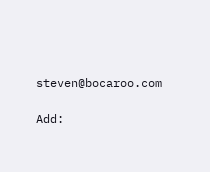steven@bocaroo.com

Add: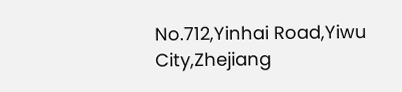No.712,Yinhai Road,Yiwu City,Zhejiang